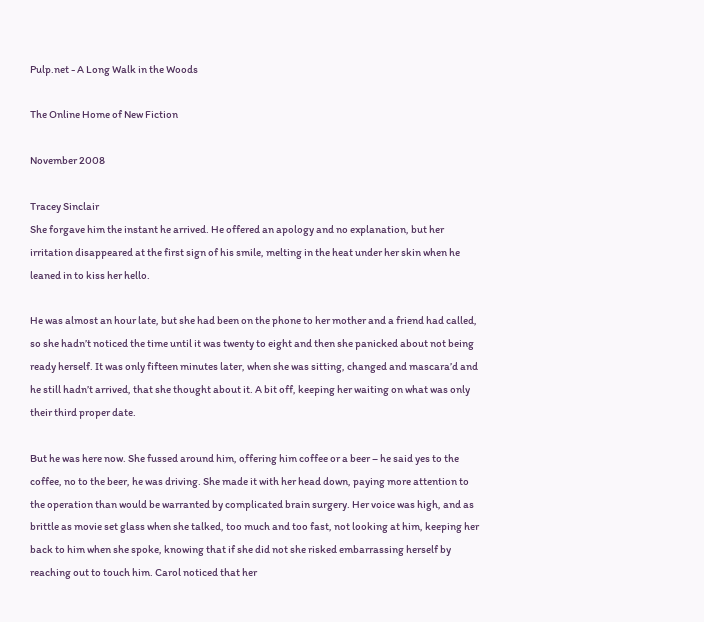Pulp.net - A Long Walk in the Woods

The Online Home of New Fiction

November 2008

Tracey Sinclair
She forgave him the instant he arrived. He offered an apology and no explanation, but her irritation disappeared at the first sign of his smile, melting in the heat under her skin when he leaned in to kiss her hello.

He was almost an hour late, but she had been on the phone to her mother and a friend had called, so she hadn’t noticed the time until it was twenty to eight and then she panicked about not being ready herself. It was only fifteen minutes later, when she was sitting, changed and mascara’d and he still hadn’t arrived, that she thought about it. A bit off, keeping her waiting on what was only their third proper date.

But he was here now. She fussed around him, offering him coffee or a beer – he said yes to the coffee, no to the beer, he was driving. She made it with her head down, paying more attention to the operation than would be warranted by complicated brain surgery. Her voice was high, and as brittle as movie set glass when she talked, too much and too fast, not looking at him, keeping her back to him when she spoke, knowing that if she did not she risked embarrassing herself by reaching out to touch him. Carol noticed that her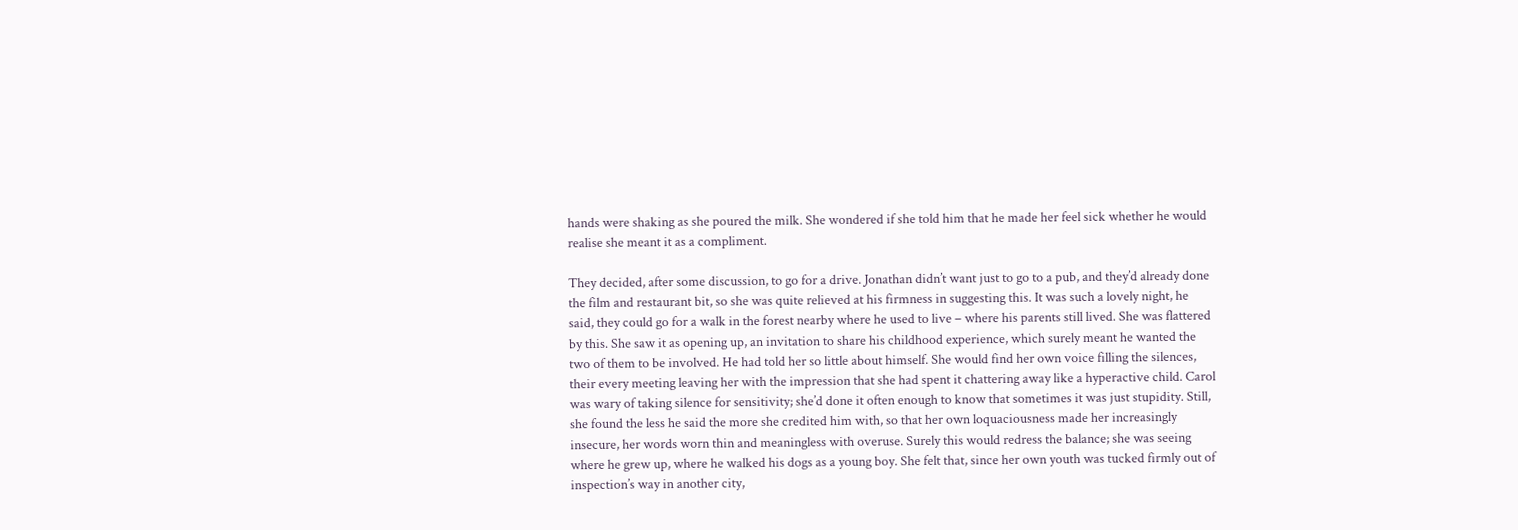hands were shaking as she poured the milk. She wondered if she told him that he made her feel sick whether he would realise she meant it as a compliment.

They decided, after some discussion, to go for a drive. Jonathan didn’t want just to go to a pub, and they’d already done the film and restaurant bit, so she was quite relieved at his firmness in suggesting this. It was such a lovely night, he said, they could go for a walk in the forest nearby where he used to live – where his parents still lived. She was flattered by this. She saw it as opening up, an invitation to share his childhood experience, which surely meant he wanted the two of them to be involved. He had told her so little about himself. She would find her own voice filling the silences, their every meeting leaving her with the impression that she had spent it chattering away like a hyperactive child. Carol was wary of taking silence for sensitivity; she’d done it often enough to know that sometimes it was just stupidity. Still, she found the less he said the more she credited him with, so that her own loquaciousness made her increasingly insecure, her words worn thin and meaningless with overuse. Surely this would redress the balance; she was seeing where he grew up, where he walked his dogs as a young boy. She felt that, since her own youth was tucked firmly out of inspection’s way in another city,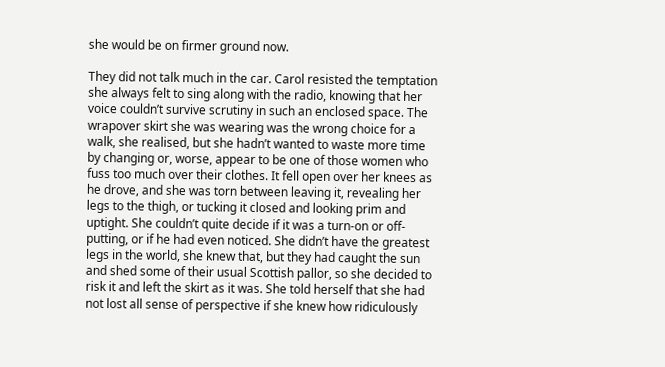she would be on firmer ground now.

They did not talk much in the car. Carol resisted the temptation she always felt to sing along with the radio, knowing that her voice couldn’t survive scrutiny in such an enclosed space. The wrapover skirt she was wearing was the wrong choice for a walk, she realised, but she hadn’t wanted to waste more time by changing or, worse, appear to be one of those women who fuss too much over their clothes. It fell open over her knees as he drove, and she was torn between leaving it, revealing her legs to the thigh, or tucking it closed and looking prim and uptight. She couldn’t quite decide if it was a turn-on or off-putting, or if he had even noticed. She didn’t have the greatest legs in the world, she knew that, but they had caught the sun and shed some of their usual Scottish pallor, so she decided to risk it and left the skirt as it was. She told herself that she had not lost all sense of perspective if she knew how ridiculously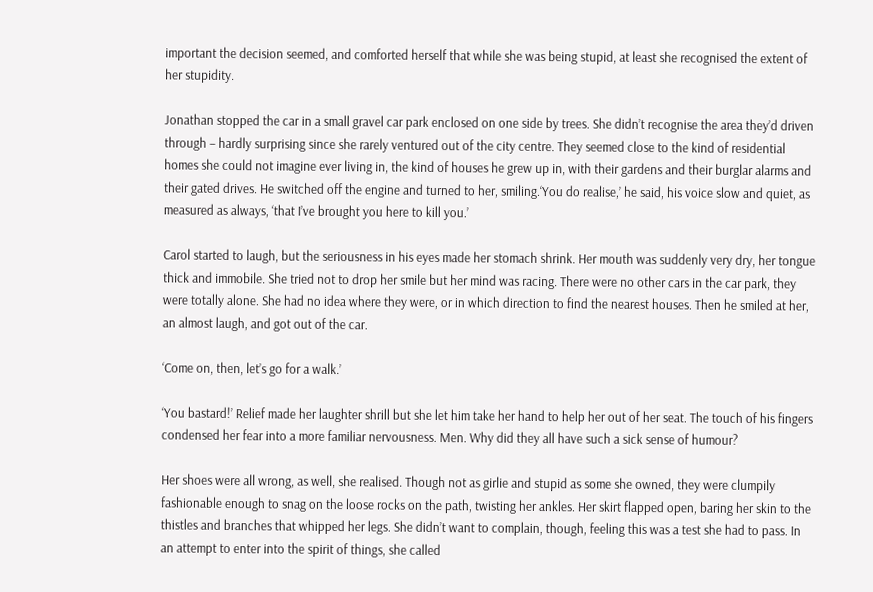important the decision seemed, and comforted herself that while she was being stupid, at least she recognised the extent of her stupidity.

Jonathan stopped the car in a small gravel car park enclosed on one side by trees. She didn’t recognise the area they’d driven through – hardly surprising since she rarely ventured out of the city centre. They seemed close to the kind of residential homes she could not imagine ever living in, the kind of houses he grew up in, with their gardens and their burglar alarms and their gated drives. He switched off the engine and turned to her, smiling.‘You do realise,’ he said, his voice slow and quiet, as measured as always, ‘that I’ve brought you here to kill you.’

Carol started to laugh, but the seriousness in his eyes made her stomach shrink. Her mouth was suddenly very dry, her tongue thick and immobile. She tried not to drop her smile but her mind was racing. There were no other cars in the car park, they were totally alone. She had no idea where they were, or in which direction to find the nearest houses. Then he smiled at her, an almost laugh, and got out of the car.

‘Come on, then, let’s go for a walk.’

‘You bastard!’ Relief made her laughter shrill but she let him take her hand to help her out of her seat. The touch of his fingers condensed her fear into a more familiar nervousness. Men. Why did they all have such a sick sense of humour?

Her shoes were all wrong, as well, she realised. Though not as girlie and stupid as some she owned, they were clumpily fashionable enough to snag on the loose rocks on the path, twisting her ankles. Her skirt flapped open, baring her skin to the thistles and branches that whipped her legs. She didn’t want to complain, though, feeling this was a test she had to pass. In an attempt to enter into the spirit of things, she called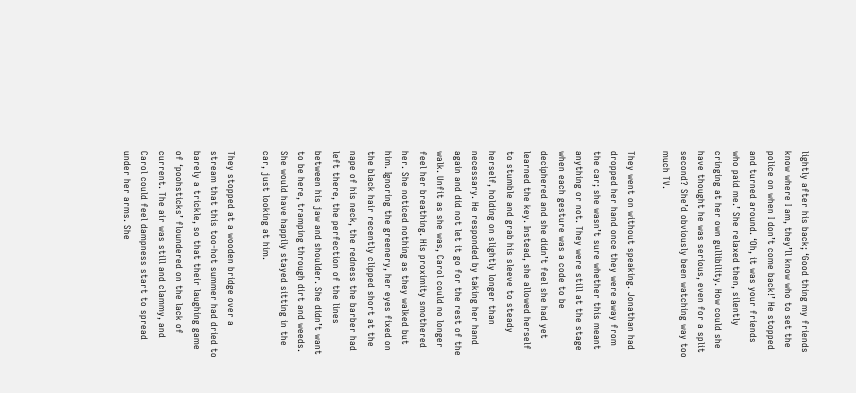lightly after his back; ‘Good thing my friends know where I am, they’ll know who to set the police on when I don’t come back!’ He stopped and turned around. ‘Oh, it was your friends who paid me.’ She relaxed then, silently cringing at her own gullibility. How could she have thought he was serious, even for a split second? She’d obviously been watching way too much TV.

They went on without speaking. Jonathan had dropped her hand once they were away from the car; she wasn’t sure whether this meant anything or not. They were still at the stage when each gesture was a code to be deciphered and she didn’t feel she had yet learned the key. Instead, she allowed herself to stumble and grab his sleeve to steady herself, holding on slightly longer than necessary. He responded by taking her hand again and did not let it go for the rest of the walk. Unfit as she was, Carol could no longer feel her breathing. His proximity smothered her. She noticed nothing as they walked but him. Ignoring the greenery, her eyes fixed on the black hair recently clipped short at the nape of his neck, the redness the barber had left there, the perfection of the lines between his jaw and shoulder. She didn’t want to be here, tramping through dirt and weeds. She would have happily stayed sitting in the car, just looking at him.

They stopped at a wooden bridge over a stream that this too-hot summer had dried to barely a trickle, so that their laughing game of ‘poohsticks’ floundered on the lack of current. The air was still and clammy, and Carol could feel dampness start to spread under her arms. She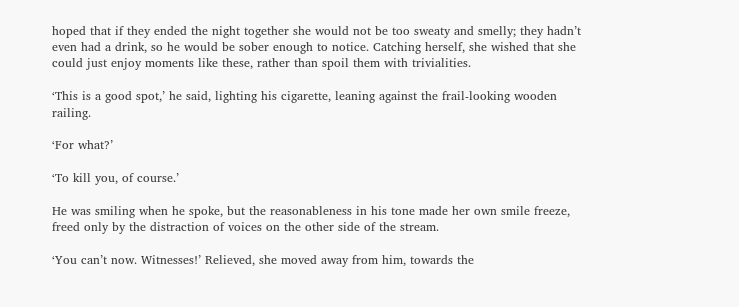hoped that if they ended the night together she would not be too sweaty and smelly; they hadn’t even had a drink, so he would be sober enough to notice. Catching herself, she wished that she could just enjoy moments like these, rather than spoil them with trivialities.

‘This is a good spot,’ he said, lighting his cigarette, leaning against the frail-looking wooden railing.

‘For what?’

‘To kill you, of course.’

He was smiling when he spoke, but the reasonableness in his tone made her own smile freeze, freed only by the distraction of voices on the other side of the stream.

‘You can’t now. Witnesses!’ Relieved, she moved away from him, towards the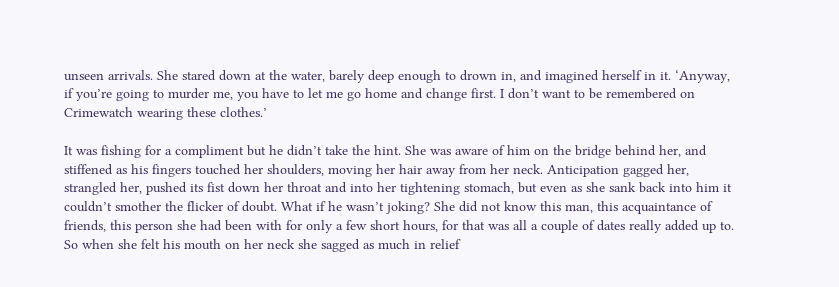unseen arrivals. She stared down at the water, barely deep enough to drown in, and imagined herself in it. ‘Anyway, if you’re going to murder me, you have to let me go home and change first. I don’t want to be remembered on Crimewatch wearing these clothes.’

It was fishing for a compliment but he didn’t take the hint. She was aware of him on the bridge behind her, and stiffened as his fingers touched her shoulders, moving her hair away from her neck. Anticipation gagged her, strangled her, pushed its fist down her throat and into her tightening stomach, but even as she sank back into him it couldn’t smother the flicker of doubt. What if he wasn’t joking? She did not know this man, this acquaintance of friends, this person she had been with for only a few short hours, for that was all a couple of dates really added up to. So when she felt his mouth on her neck she sagged as much in relief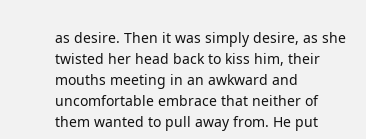as desire. Then it was simply desire, as she twisted her head back to kiss him, their mouths meeting in an awkward and uncomfortable embrace that neither of them wanted to pull away from. He put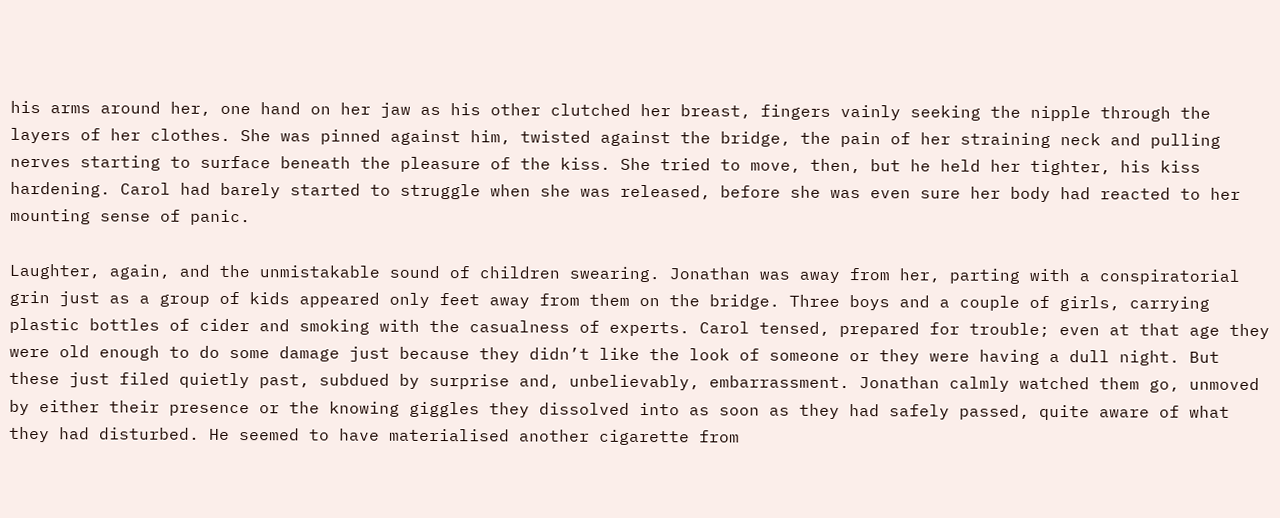his arms around her, one hand on her jaw as his other clutched her breast, fingers vainly seeking the nipple through the layers of her clothes. She was pinned against him, twisted against the bridge, the pain of her straining neck and pulling nerves starting to surface beneath the pleasure of the kiss. She tried to move, then, but he held her tighter, his kiss hardening. Carol had barely started to struggle when she was released, before she was even sure her body had reacted to her mounting sense of panic.

Laughter, again, and the unmistakable sound of children swearing. Jonathan was away from her, parting with a conspiratorial grin just as a group of kids appeared only feet away from them on the bridge. Three boys and a couple of girls, carrying plastic bottles of cider and smoking with the casualness of experts. Carol tensed, prepared for trouble; even at that age they were old enough to do some damage just because they didn’t like the look of someone or they were having a dull night. But these just filed quietly past, subdued by surprise and, unbelievably, embarrassment. Jonathan calmly watched them go, unmoved by either their presence or the knowing giggles they dissolved into as soon as they had safely passed, quite aware of what they had disturbed. He seemed to have materialised another cigarette from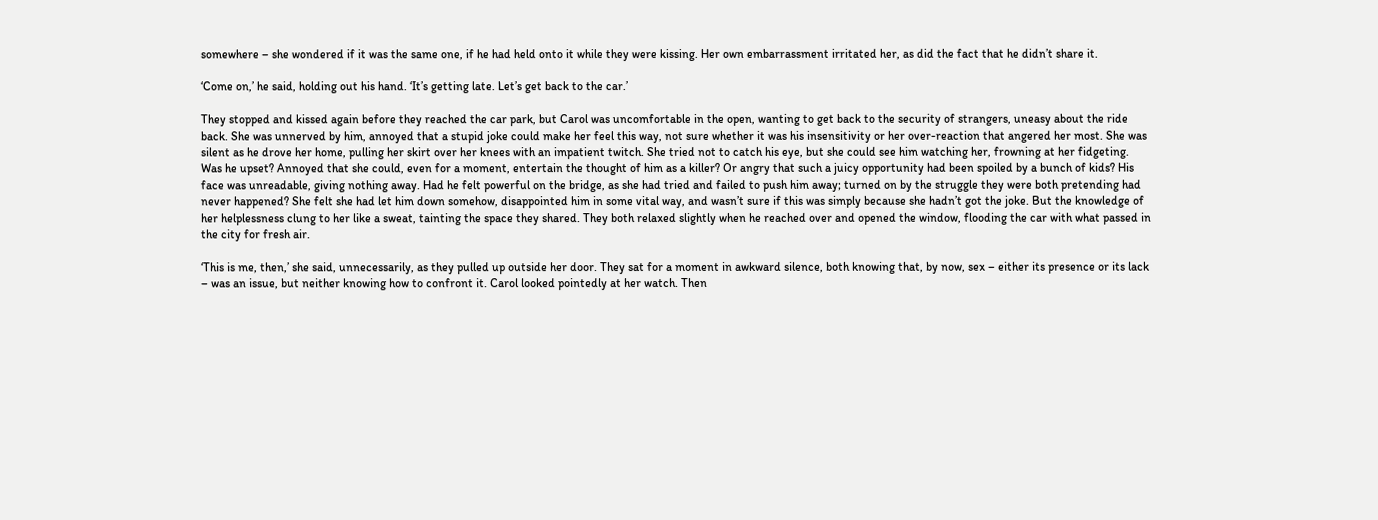somewhere – she wondered if it was the same one, if he had held onto it while they were kissing. Her own embarrassment irritated her, as did the fact that he didn’t share it.

‘Come on,’ he said, holding out his hand. ‘It’s getting late. Let’s get back to the car.’

They stopped and kissed again before they reached the car park, but Carol was uncomfortable in the open, wanting to get back to the security of strangers, uneasy about the ride back. She was unnerved by him, annoyed that a stupid joke could make her feel this way, not sure whether it was his insensitivity or her over-reaction that angered her most. She was silent as he drove her home, pulling her skirt over her knees with an impatient twitch. She tried not to catch his eye, but she could see him watching her, frowning at her fidgeting. Was he upset? Annoyed that she could, even for a moment, entertain the thought of him as a killer? Or angry that such a juicy opportunity had been spoiled by a bunch of kids? His face was unreadable, giving nothing away. Had he felt powerful on the bridge, as she had tried and failed to push him away; turned on by the struggle they were both pretending had never happened? She felt she had let him down somehow, disappointed him in some vital way, and wasn’t sure if this was simply because she hadn’t got the joke. But the knowledge of her helplessness clung to her like a sweat, tainting the space they shared. They both relaxed slightly when he reached over and opened the window, flooding the car with what passed in the city for fresh air.

‘This is me, then,’ she said, unnecessarily, as they pulled up outside her door. They sat for a moment in awkward silence, both knowing that, by now, sex – either its presence or its lack – was an issue, but neither knowing how to confront it. Carol looked pointedly at her watch. Then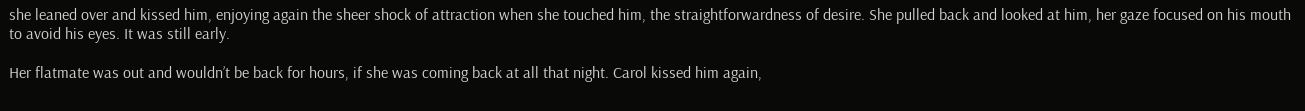she leaned over and kissed him, enjoying again the sheer shock of attraction when she touched him, the straightforwardness of desire. She pulled back and looked at him, her gaze focused on his mouth to avoid his eyes. It was still early.

Her flatmate was out and wouldn’t be back for hours, if she was coming back at all that night. Carol kissed him again,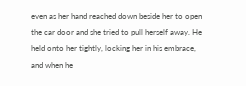even as her hand reached down beside her to open the car door and she tried to pull herself away. He held onto her tightly, locking her in his embrace, and when he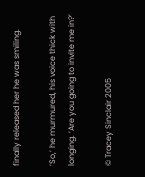finally released her he was smiling.

‘So,’ he murmured, his voice thick with longing. ‘Are you going to invite me in?’

© Tracey Sinclair 2005